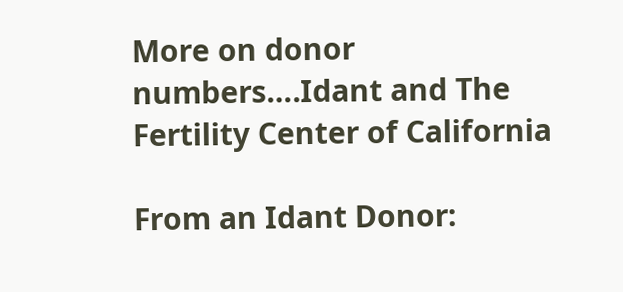More on donor numbers….Idant and The Fertility Center of California

From an Idant Donor: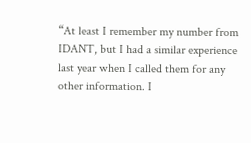“At least I remember my number from IDANT, but I had a similar experience last year when I called them for any other information. I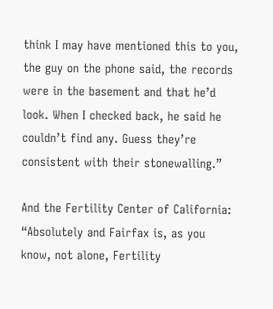think I may have mentioned this to you, the guy on the phone said, the records were in the basement and that he’d look. When I checked back, he said he couldn’t find any. Guess they’re consistent with their stonewalling.”

And the Fertility Center of California: “Absolutely and Fairfax is, as you know, not alone, Fertility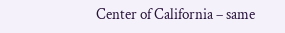Center of California – same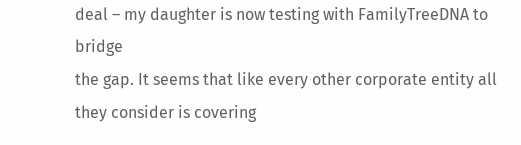deal – my daughter is now testing with FamilyTreeDNA to bridge
the gap. It seems that like every other corporate entity all they consider is covering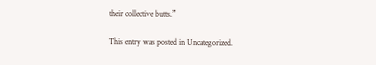their collective butts.”

This entry was posted in Uncategorized.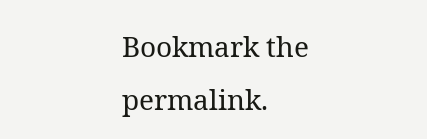Bookmark the permalink.